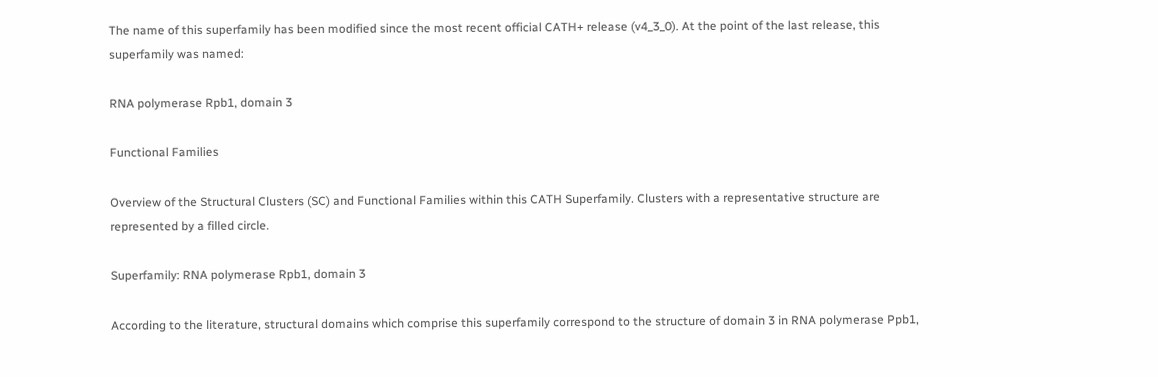The name of this superfamily has been modified since the most recent official CATH+ release (v4_3_0). At the point of the last release, this superfamily was named:

RNA polymerase Rpb1, domain 3

Functional Families

Overview of the Structural Clusters (SC) and Functional Families within this CATH Superfamily. Clusters with a representative structure are represented by a filled circle.

Superfamily: RNA polymerase Rpb1, domain 3

According to the literature, structural domains which comprise this superfamily correspond to the structure of domain 3 in RNA polymerase Ppb1,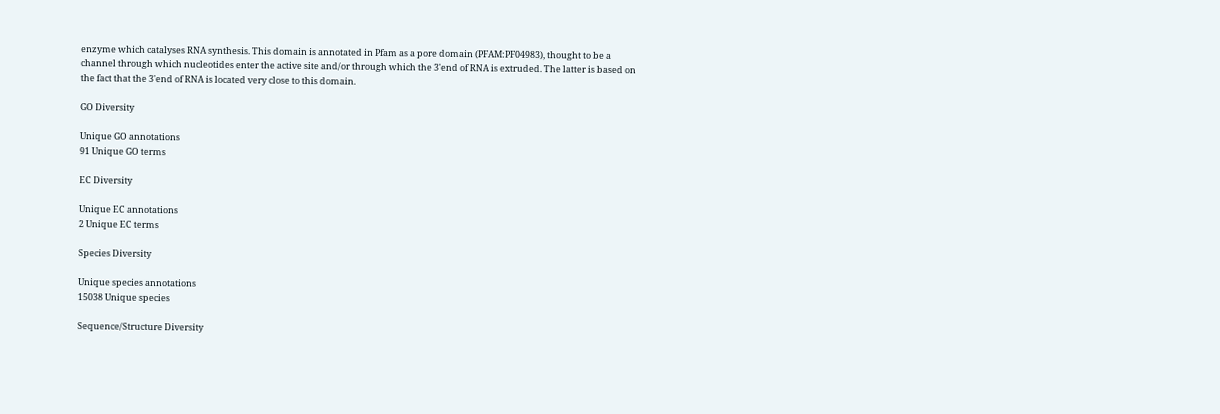enzyme which catalyses RNA synthesis. This domain is annotated in Pfam as a pore domain (PFAM:PF04983), thought to be a channel through which nucleotides enter the active site and/or through which the 3'end of RNA is extruded. The latter is based on the fact that the 3'end of RNA is located very close to this domain.

GO Diversity

Unique GO annotations
91 Unique GO terms

EC Diversity

Unique EC annotations
2 Unique EC terms

Species Diversity

Unique species annotations
15038 Unique species

Sequence/Structure Diversity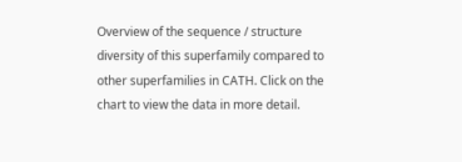Overview of the sequence / structure diversity of this superfamily compared to other superfamilies in CATH. Click on the chart to view the data in more detail.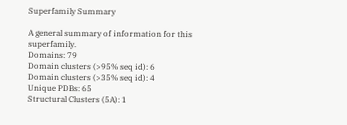Superfamily Summary

A general summary of information for this superfamily.
Domains: 79
Domain clusters (>95% seq id): 6
Domain clusters (>35% seq id): 4
Unique PDBs: 65
Structural Clusters (5A): 1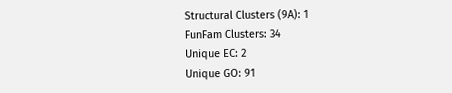Structural Clusters (9A): 1
FunFam Clusters: 34
Unique EC: 2
Unique GO: 91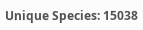Unique Species: 15038